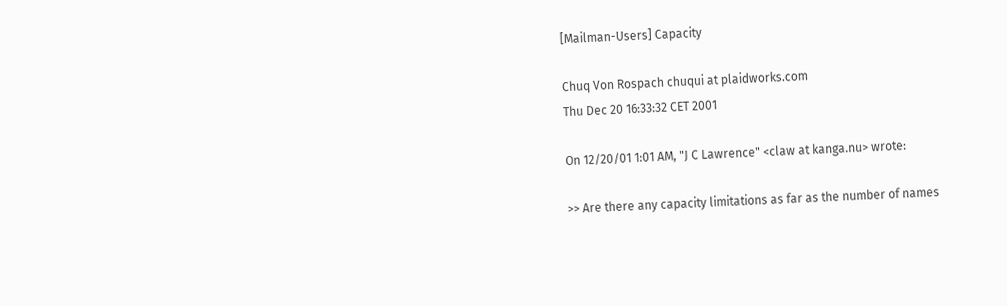[Mailman-Users] Capacity

Chuq Von Rospach chuqui at plaidworks.com
Thu Dec 20 16:33:32 CET 2001

On 12/20/01 1:01 AM, "J C Lawrence" <claw at kanga.nu> wrote:

>> Are there any capacity limitations as far as the number of names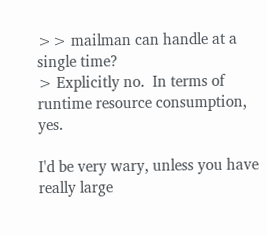>> mailman can handle at a single time?
> Explicitly no.  In terms of runtime resource consumption, yes.

I'd be very wary, unless you have really large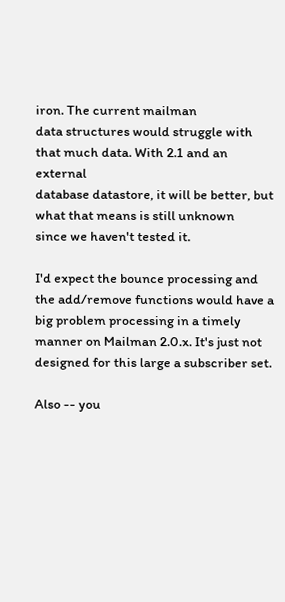iron. The current mailman
data structures would struggle with that much data. With 2.1 and an external
database datastore, it will be better, but what that means is still unknown
since we haven't tested it.

I'd expect the bounce processing and the add/remove functions would have a
big problem processing in a timely manner on Mailman 2.0.x. It's just not
designed for this large a subscriber set.

Also -- you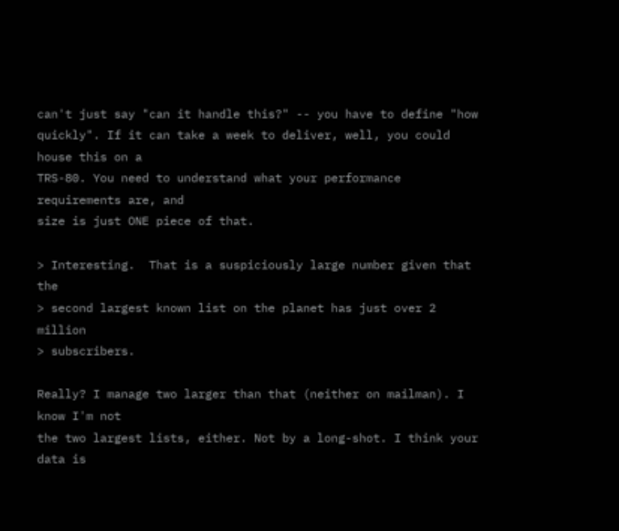can't just say "can it handle this?" -- you have to define "how
quickly". If it can take a week to deliver, well, you could house this on a
TRS-80. You need to understand what your performance requirements are, and
size is just ONE piece of that.

> Interesting.  That is a suspiciously large number given that the
> second largest known list on the planet has just over 2 million
> subscribers.

Really? I manage two larger than that (neither on mailman). I know I'm not
the two largest lists, either. Not by a long-shot. I think your data is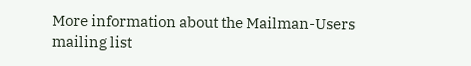More information about the Mailman-Users mailing list